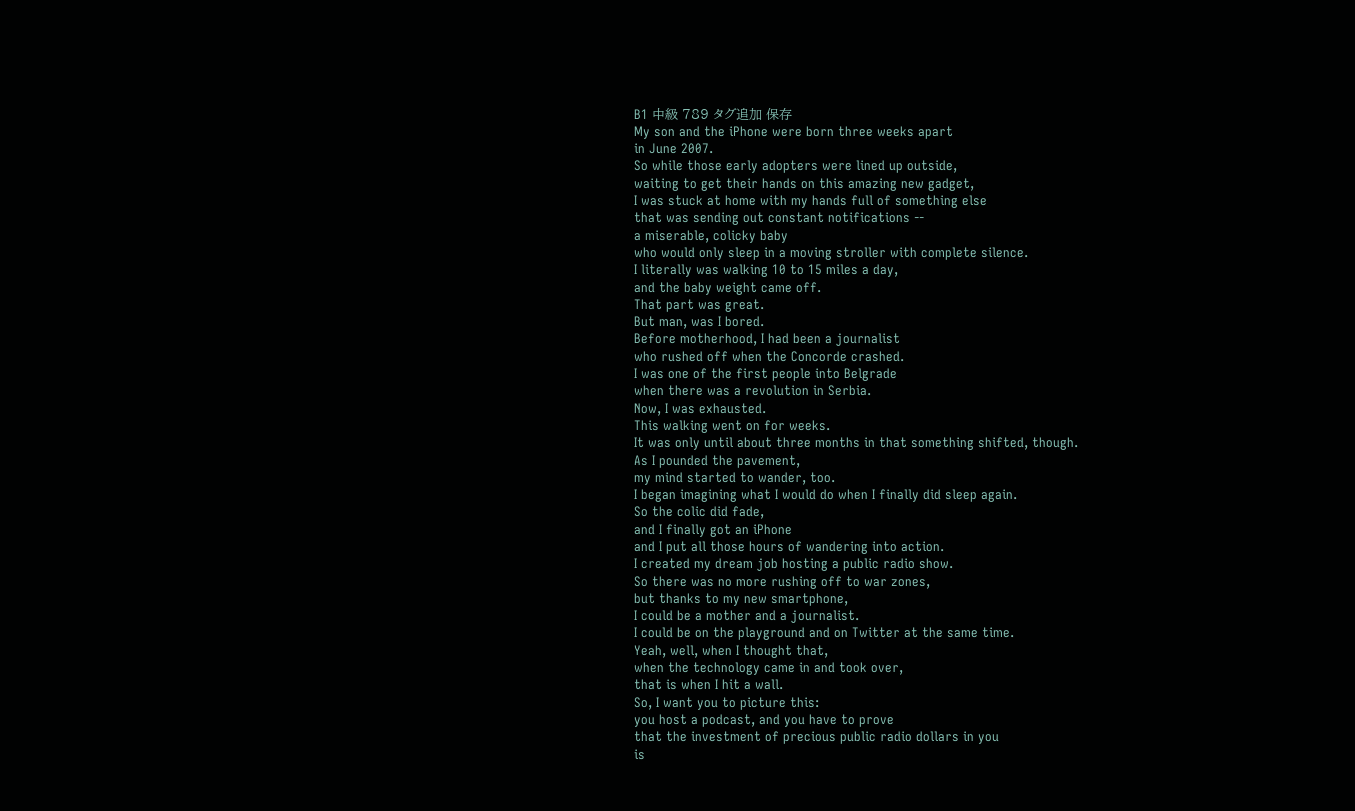B1 中級 789 タグ追加 保存
My son and the iPhone were born three weeks apart
in June 2007.
So while those early adopters were lined up outside,
waiting to get their hands on this amazing new gadget,
I was stuck at home with my hands full of something else
that was sending out constant notifications --
a miserable, colicky baby
who would only sleep in a moving stroller with complete silence.
I literally was walking 10 to 15 miles a day,
and the baby weight came off.
That part was great.
But man, was I bored.
Before motherhood, I had been a journalist
who rushed off when the Concorde crashed.
I was one of the first people into Belgrade
when there was a revolution in Serbia.
Now, I was exhausted.
This walking went on for weeks.
It was only until about three months in that something shifted, though.
As I pounded the pavement,
my mind started to wander, too.
I began imagining what I would do when I finally did sleep again.
So the colic did fade,
and I finally got an iPhone
and I put all those hours of wandering into action.
I created my dream job hosting a public radio show.
So there was no more rushing off to war zones,
but thanks to my new smartphone,
I could be a mother and a journalist.
I could be on the playground and on Twitter at the same time.
Yeah, well, when I thought that,
when the technology came in and took over,
that is when I hit a wall.
So, I want you to picture this:
you host a podcast, and you have to prove
that the investment of precious public radio dollars in you
is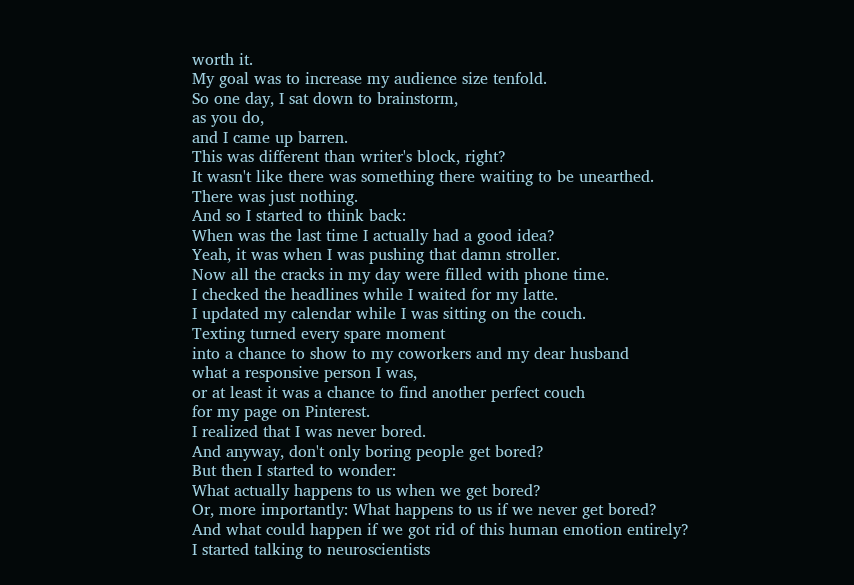worth it.
My goal was to increase my audience size tenfold.
So one day, I sat down to brainstorm,
as you do,
and I came up barren.
This was different than writer's block, right?
It wasn't like there was something there waiting to be unearthed.
There was just nothing.
And so I started to think back:
When was the last time I actually had a good idea?
Yeah, it was when I was pushing that damn stroller.
Now all the cracks in my day were filled with phone time.
I checked the headlines while I waited for my latte.
I updated my calendar while I was sitting on the couch.
Texting turned every spare moment
into a chance to show to my coworkers and my dear husband
what a responsive person I was,
or at least it was a chance to find another perfect couch
for my page on Pinterest.
I realized that I was never bored.
And anyway, don't only boring people get bored?
But then I started to wonder:
What actually happens to us when we get bored?
Or, more importantly: What happens to us if we never get bored?
And what could happen if we got rid of this human emotion entirely?
I started talking to neuroscientists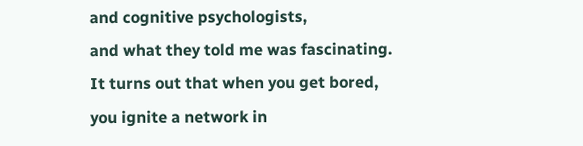and cognitive psychologists,
and what they told me was fascinating.
It turns out that when you get bored,
you ignite a network in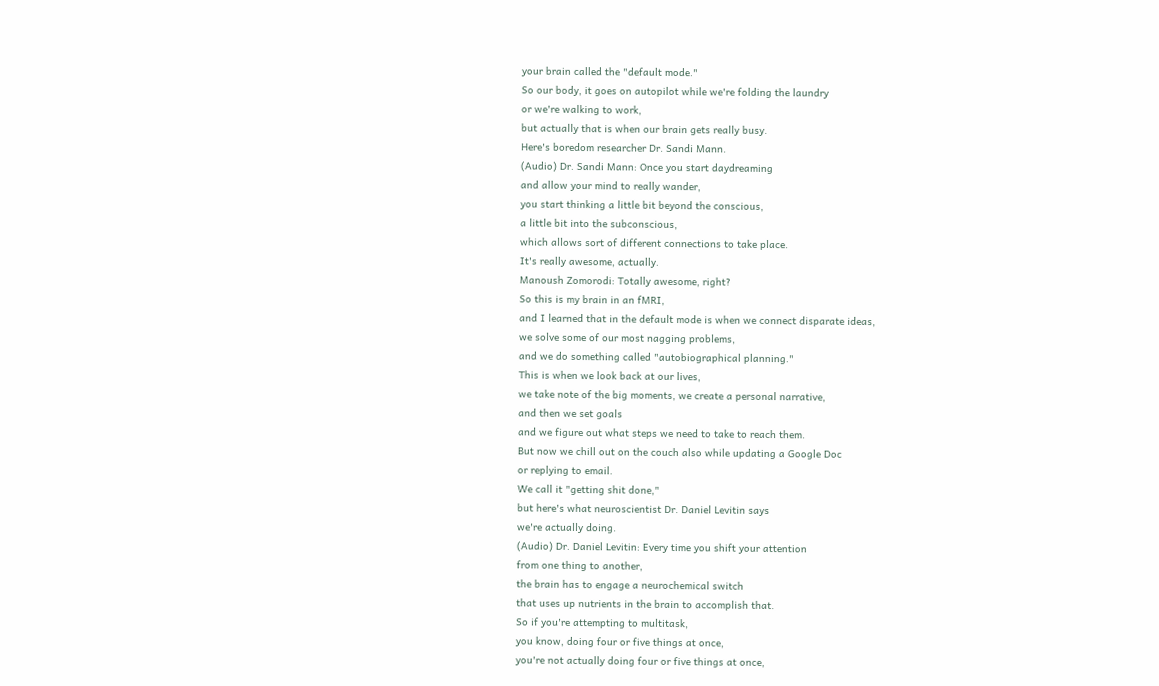your brain called the "default mode."
So our body, it goes on autopilot while we're folding the laundry
or we're walking to work,
but actually that is when our brain gets really busy.
Here's boredom researcher Dr. Sandi Mann.
(Audio) Dr. Sandi Mann: Once you start daydreaming
and allow your mind to really wander,
you start thinking a little bit beyond the conscious,
a little bit into the subconscious,
which allows sort of different connections to take place.
It's really awesome, actually.
Manoush Zomorodi: Totally awesome, right?
So this is my brain in an fMRI,
and I learned that in the default mode is when we connect disparate ideas,
we solve some of our most nagging problems,
and we do something called "autobiographical planning."
This is when we look back at our lives,
we take note of the big moments, we create a personal narrative,
and then we set goals
and we figure out what steps we need to take to reach them.
But now we chill out on the couch also while updating a Google Doc
or replying to email.
We call it "getting shit done,"
but here's what neuroscientist Dr. Daniel Levitin says
we're actually doing.
(Audio) Dr. Daniel Levitin: Every time you shift your attention
from one thing to another,
the brain has to engage a neurochemical switch
that uses up nutrients in the brain to accomplish that.
So if you're attempting to multitask,
you know, doing four or five things at once,
you're not actually doing four or five things at once,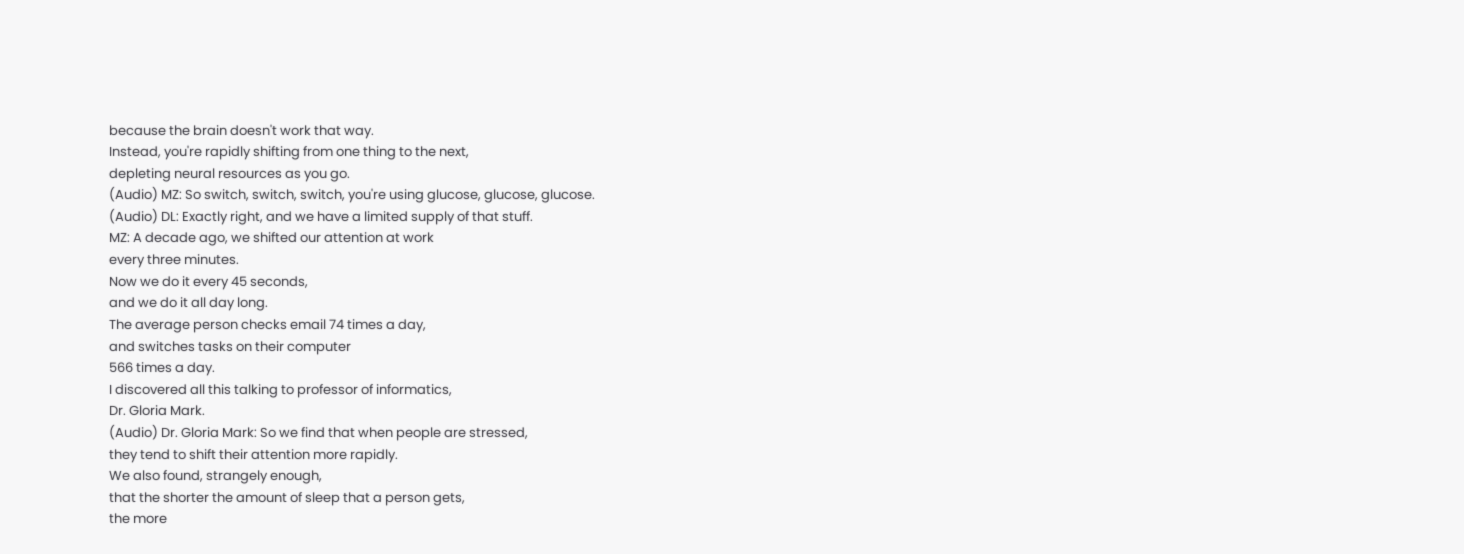because the brain doesn't work that way.
Instead, you're rapidly shifting from one thing to the next,
depleting neural resources as you go.
(Audio) MZ: So switch, switch, switch, you're using glucose, glucose, glucose.
(Audio) DL: Exactly right, and we have a limited supply of that stuff.
MZ: A decade ago, we shifted our attention at work
every three minutes.
Now we do it every 45 seconds,
and we do it all day long.
The average person checks email 74 times a day,
and switches tasks on their computer
566 times a day.
I discovered all this talking to professor of informatics,
Dr. Gloria Mark.
(Audio) Dr. Gloria Mark: So we find that when people are stressed,
they tend to shift their attention more rapidly.
We also found, strangely enough,
that the shorter the amount of sleep that a person gets,
the more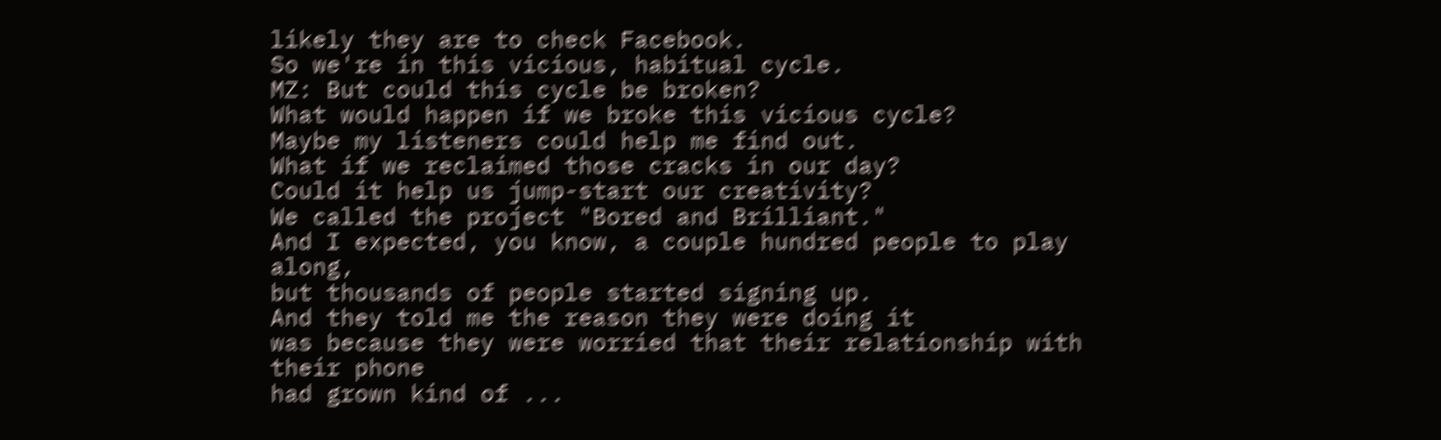likely they are to check Facebook.
So we're in this vicious, habitual cycle.
MZ: But could this cycle be broken?
What would happen if we broke this vicious cycle?
Maybe my listeners could help me find out.
What if we reclaimed those cracks in our day?
Could it help us jump-start our creativity?
We called the project "Bored and Brilliant."
And I expected, you know, a couple hundred people to play along,
but thousands of people started signing up.
And they told me the reason they were doing it
was because they were worried that their relationship with their phone
had grown kind of ...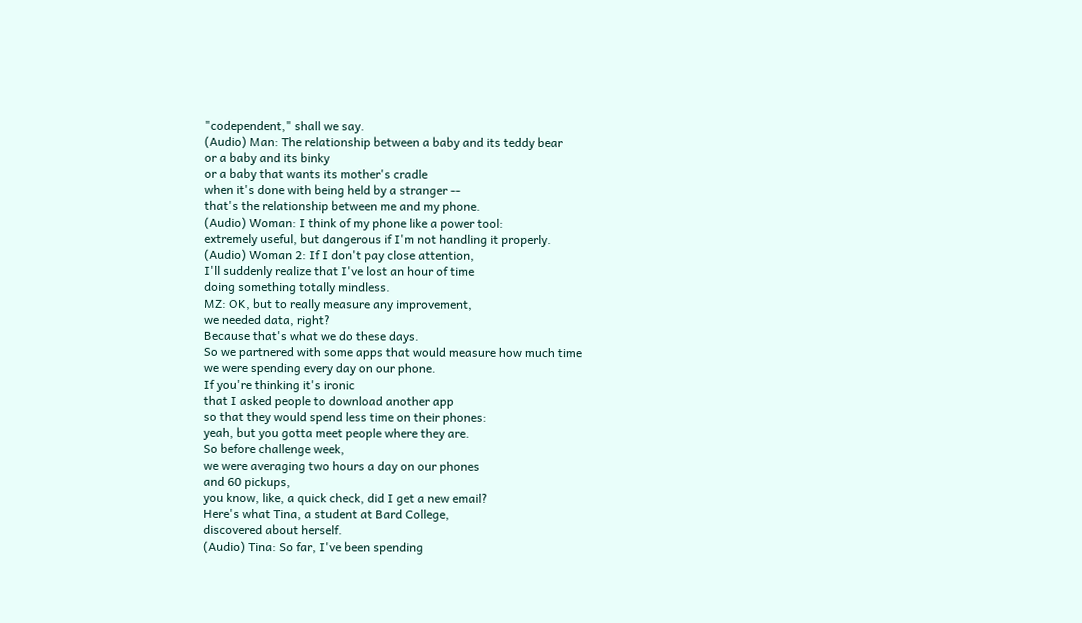"codependent," shall we say.
(Audio) Man: The relationship between a baby and its teddy bear
or a baby and its binky
or a baby that wants its mother's cradle
when it's done with being held by a stranger --
that's the relationship between me and my phone.
(Audio) Woman: I think of my phone like a power tool:
extremely useful, but dangerous if I'm not handling it properly.
(Audio) Woman 2: If I don't pay close attention,
I'll suddenly realize that I've lost an hour of time
doing something totally mindless.
MZ: OK, but to really measure any improvement,
we needed data, right?
Because that's what we do these days.
So we partnered with some apps that would measure how much time
we were spending every day on our phone.
If you're thinking it's ironic
that I asked people to download another app
so that they would spend less time on their phones:
yeah, but you gotta meet people where they are.
So before challenge week,
we were averaging two hours a day on our phones
and 60 pickups,
you know, like, a quick check, did I get a new email?
Here's what Tina, a student at Bard College,
discovered about herself.
(Audio) Tina: So far, I've been spending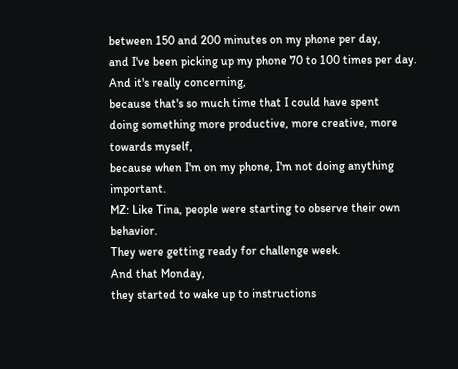between 150 and 200 minutes on my phone per day,
and I've been picking up my phone 70 to 100 times per day.
And it's really concerning,
because that's so much time that I could have spent
doing something more productive, more creative, more towards myself,
because when I'm on my phone, I'm not doing anything important.
MZ: Like Tina, people were starting to observe their own behavior.
They were getting ready for challenge week.
And that Monday,
they started to wake up to instructions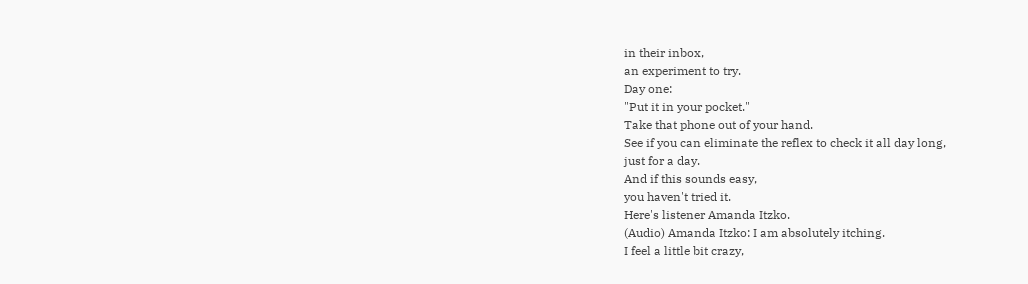in their inbox,
an experiment to try.
Day one:
"Put it in your pocket."
Take that phone out of your hand.
See if you can eliminate the reflex to check it all day long,
just for a day.
And if this sounds easy,
you haven't tried it.
Here's listener Amanda Itzko.
(Audio) Amanda Itzko: I am absolutely itching.
I feel a little bit crazy,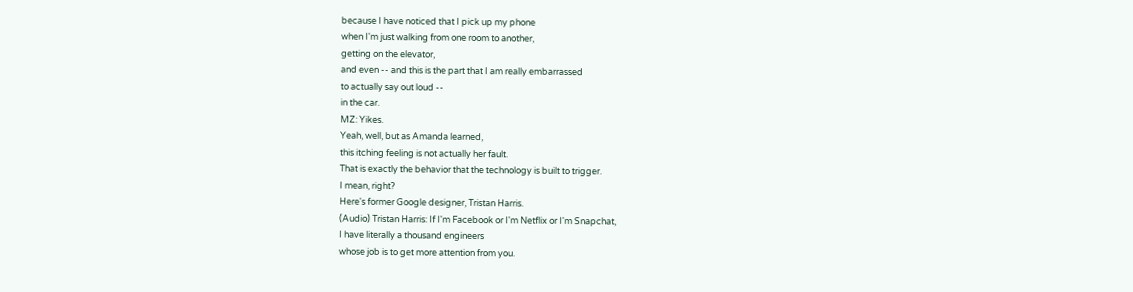because I have noticed that I pick up my phone
when I'm just walking from one room to another,
getting on the elevator,
and even -- and this is the part that I am really embarrassed
to actually say out loud --
in the car.
MZ: Yikes.
Yeah, well, but as Amanda learned,
this itching feeling is not actually her fault.
That is exactly the behavior that the technology is built to trigger.
I mean, right?
Here's former Google designer, Tristan Harris.
(Audio) Tristan Harris: If I'm Facebook or I'm Netflix or I'm Snapchat,
I have literally a thousand engineers
whose job is to get more attention from you.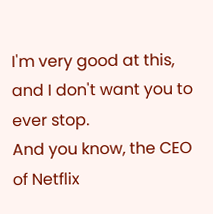I'm very good at this,
and I don't want you to ever stop.
And you know, the CEO of Netflix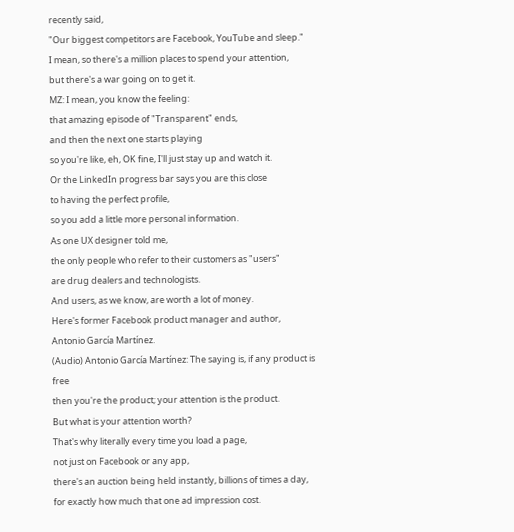recently said,
"Our biggest competitors are Facebook, YouTube and sleep."
I mean, so there's a million places to spend your attention,
but there's a war going on to get it.
MZ: I mean, you know the feeling:
that amazing episode of "Transparent" ends,
and then the next one starts playing
so you're like, eh, OK fine, I'll just stay up and watch it.
Or the LinkedIn progress bar says you are this close
to having the perfect profile,
so you add a little more personal information.
As one UX designer told me,
the only people who refer to their customers as "users"
are drug dealers and technologists.
And users, as we know, are worth a lot of money.
Here's former Facebook product manager and author,
Antonio García Martínez.
(Audio) Antonio García Martínez: The saying is, if any product is free
then you're the product; your attention is the product.
But what is your attention worth?
That's why literally every time you load a page,
not just on Facebook or any app,
there's an auction being held instantly, billions of times a day,
for exactly how much that one ad impression cost.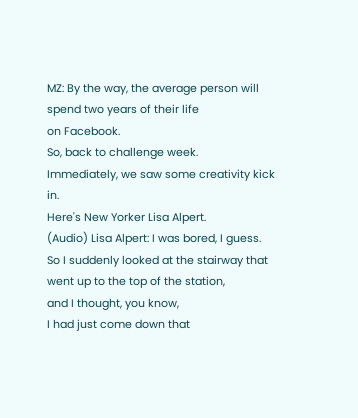MZ: By the way, the average person will spend two years of their life
on Facebook.
So, back to challenge week.
Immediately, we saw some creativity kick in.
Here's New Yorker Lisa Alpert.
(Audio) Lisa Alpert: I was bored, I guess.
So I suddenly looked at the stairway that went up to the top of the station,
and I thought, you know,
I had just come down that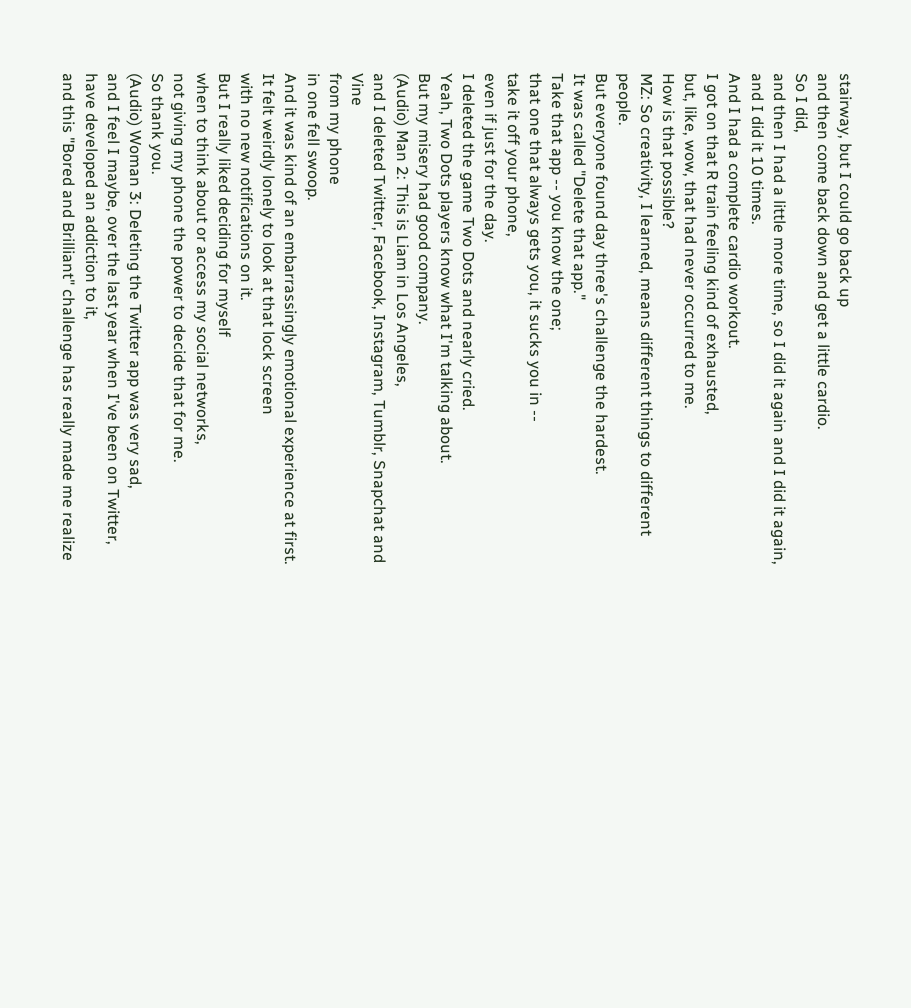stairway, but I could go back up
and then come back down and get a little cardio.
So I did,
and then I had a little more time, so I did it again and I did it again,
and I did it 10 times.
And I had a complete cardio workout.
I got on that R train feeling kind of exhausted,
but, like, wow, that had never occurred to me.
How is that possible?
MZ: So creativity, I learned, means different things to different people.
But everyone found day three's challenge the hardest.
It was called "Delete that app."
Take that app -- you know the one;
that one that always gets you, it sucks you in --
take it off your phone,
even if just for the day.
I deleted the game Two Dots and nearly cried.
Yeah, Two Dots players know what I'm talking about.
But my misery had good company.
(Audio) Man 2: This is Liam in Los Angeles,
and I deleted Twitter, Facebook, Instagram, Tumblr, Snapchat and Vine
from my phone
in one fell swoop.
And it was kind of an embarrassingly emotional experience at first.
It felt weirdly lonely to look at that lock screen
with no new notifications on it.
But I really liked deciding for myself
when to think about or access my social networks,
not giving my phone the power to decide that for me.
So thank you.
(Audio) Woman 3: Deleting the Twitter app was very sad,
and I feel I maybe, over the last year when I've been on Twitter,
have developed an addiction to it,
and this "Bored and Brilliant" challenge has really made me realize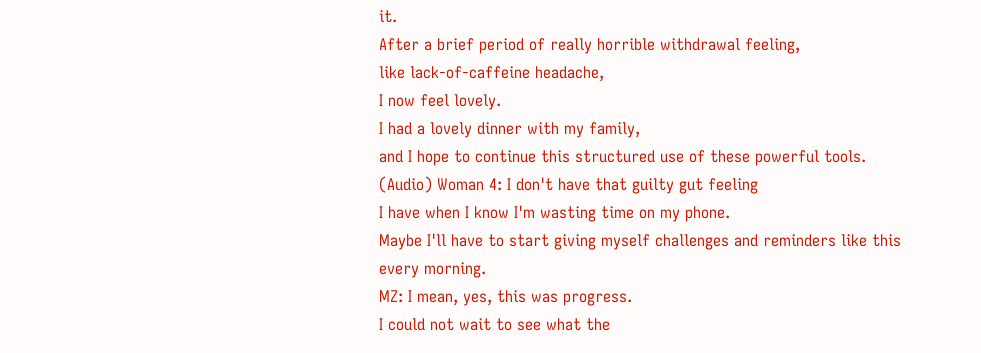it.
After a brief period of really horrible withdrawal feeling,
like lack-of-caffeine headache,
I now feel lovely.
I had a lovely dinner with my family,
and I hope to continue this structured use of these powerful tools.
(Audio) Woman 4: I don't have that guilty gut feeling
I have when I know I'm wasting time on my phone.
Maybe I'll have to start giving myself challenges and reminders like this
every morning.
MZ: I mean, yes, this was progress.
I could not wait to see what the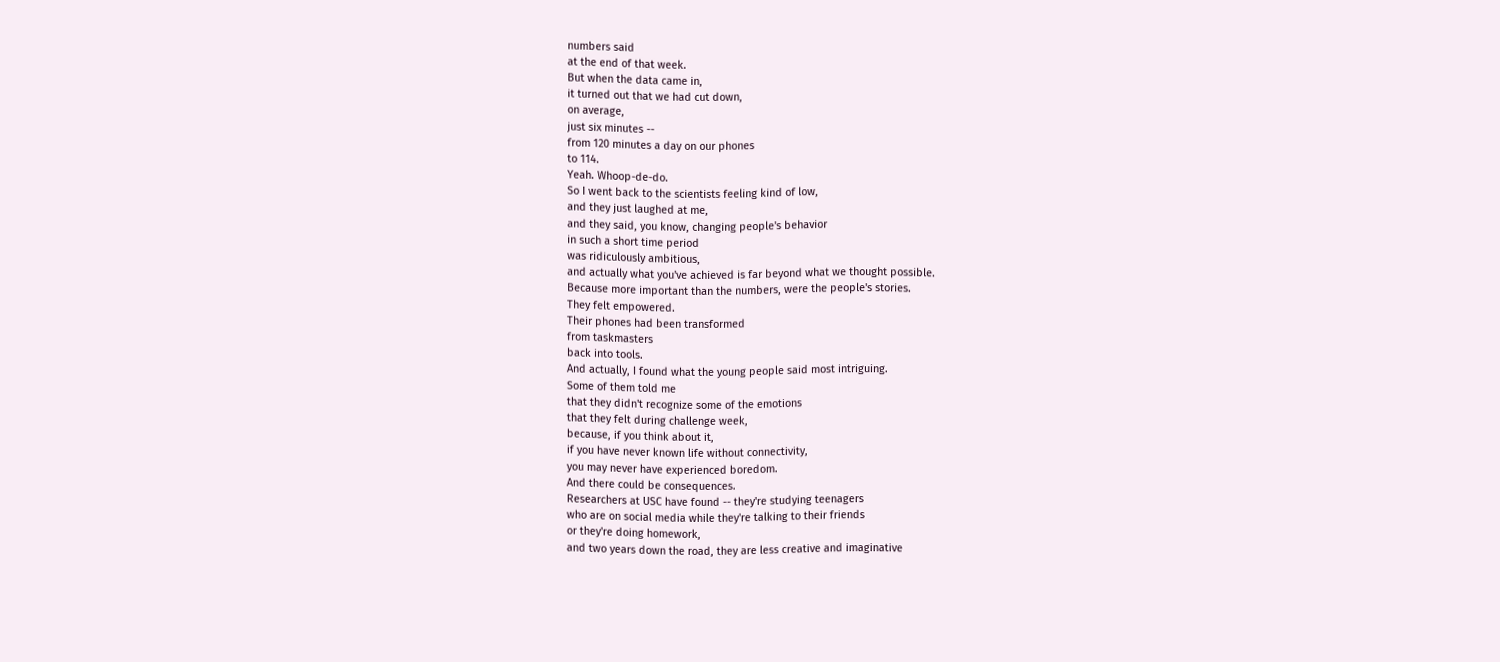numbers said
at the end of that week.
But when the data came in,
it turned out that we had cut down,
on average,
just six minutes --
from 120 minutes a day on our phones
to 114.
Yeah. Whoop-de-do.
So I went back to the scientists feeling kind of low,
and they just laughed at me,
and they said, you know, changing people's behavior
in such a short time period
was ridiculously ambitious,
and actually what you've achieved is far beyond what we thought possible.
Because more important than the numbers, were the people's stories.
They felt empowered.
Their phones had been transformed
from taskmasters
back into tools.
And actually, I found what the young people said most intriguing.
Some of them told me
that they didn't recognize some of the emotions
that they felt during challenge week,
because, if you think about it,
if you have never known life without connectivity,
you may never have experienced boredom.
And there could be consequences.
Researchers at USC have found -- they're studying teenagers
who are on social media while they're talking to their friends
or they're doing homework,
and two years down the road, they are less creative and imaginative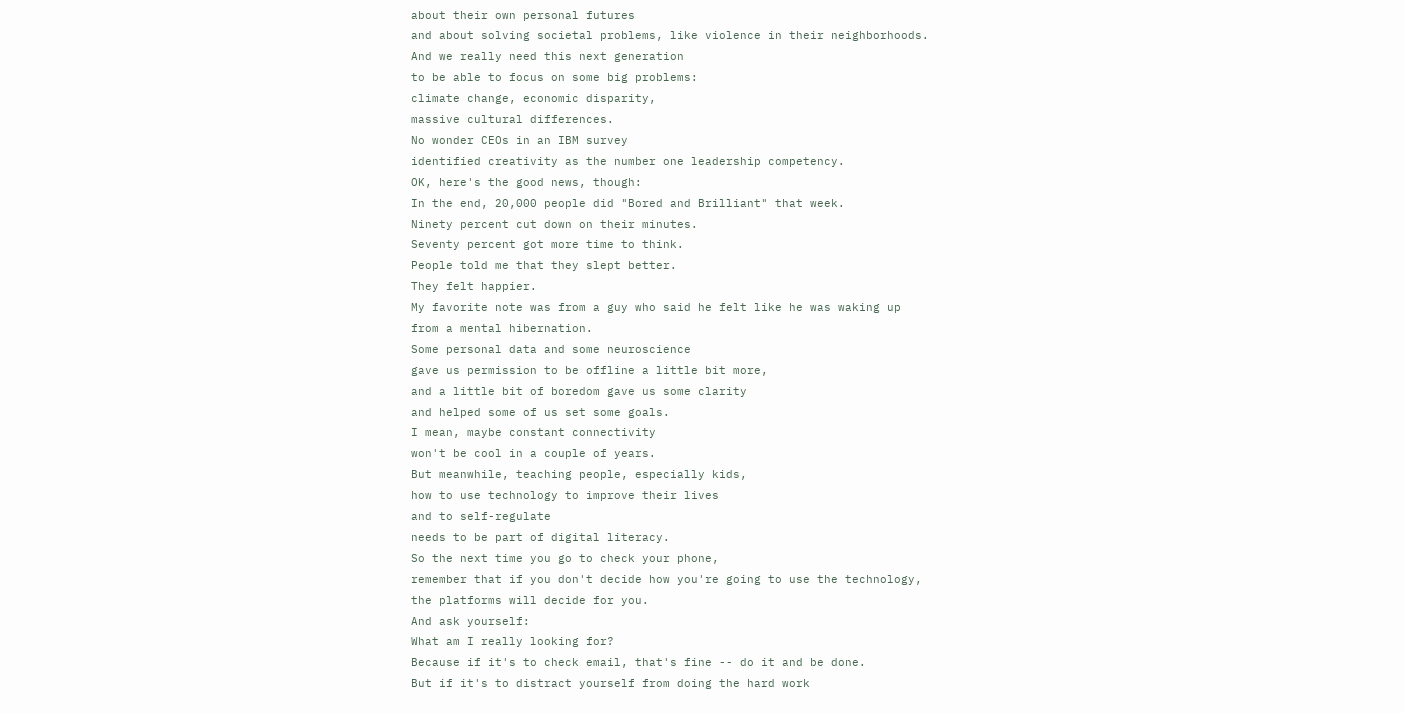about their own personal futures
and about solving societal problems, like violence in their neighborhoods.
And we really need this next generation
to be able to focus on some big problems:
climate change, economic disparity,
massive cultural differences.
No wonder CEOs in an IBM survey
identified creativity as the number one leadership competency.
OK, here's the good news, though:
In the end, 20,000 people did "Bored and Brilliant" that week.
Ninety percent cut down on their minutes.
Seventy percent got more time to think.
People told me that they slept better.
They felt happier.
My favorite note was from a guy who said he felt like he was waking up
from a mental hibernation.
Some personal data and some neuroscience
gave us permission to be offline a little bit more,
and a little bit of boredom gave us some clarity
and helped some of us set some goals.
I mean, maybe constant connectivity
won't be cool in a couple of years.
But meanwhile, teaching people, especially kids,
how to use technology to improve their lives
and to self-regulate
needs to be part of digital literacy.
So the next time you go to check your phone,
remember that if you don't decide how you're going to use the technology,
the platforms will decide for you.
And ask yourself:
What am I really looking for?
Because if it's to check email, that's fine -- do it and be done.
But if it's to distract yourself from doing the hard work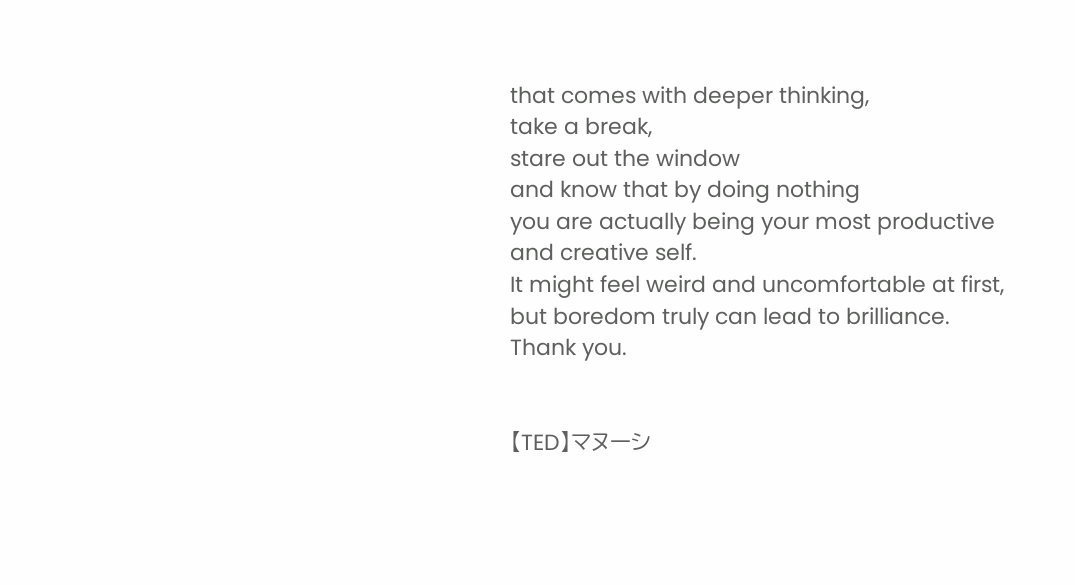that comes with deeper thinking,
take a break,
stare out the window
and know that by doing nothing
you are actually being your most productive and creative self.
It might feel weird and uncomfortable at first,
but boredom truly can lead to brilliance.
Thank you.


【TED】マヌーシ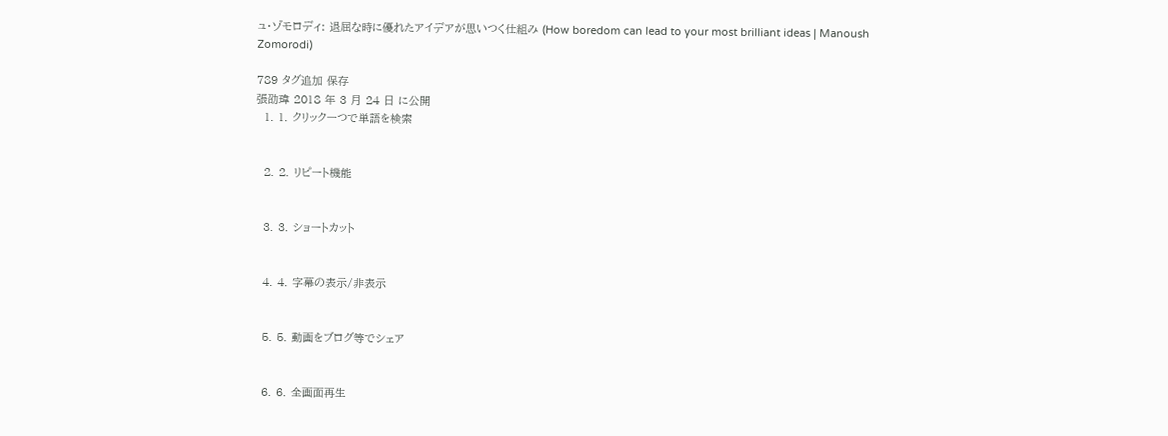ュ・ゾモロディ: 退屈な時に優れたアイデアが思いつく仕組み (How boredom can lead to your most brilliant ideas | Manoush Zomorodi)

789 タグ追加 保存
張劭瑋 2018 年 3 月 24 日 に公開
  1. 1. クリック一つで単語を検索


  2. 2. リピート機能


  3. 3. ショートカット


  4. 4. 字幕の表示/非表示


  5. 5. 動画をブログ等でシェア


  6. 6. 全画面再生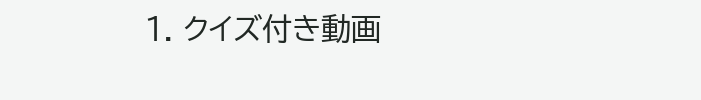1. クイズ付き動画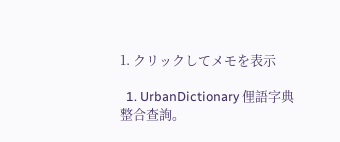1. クリックしてメモを表示

  1. UrbanDictionary 俚語字典整合查詢。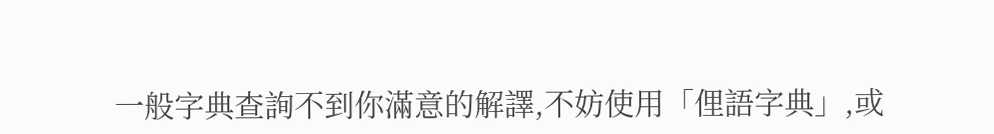一般字典查詢不到你滿意的解譯,不妨使用「俚語字典」,或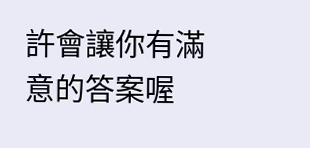許會讓你有滿意的答案喔